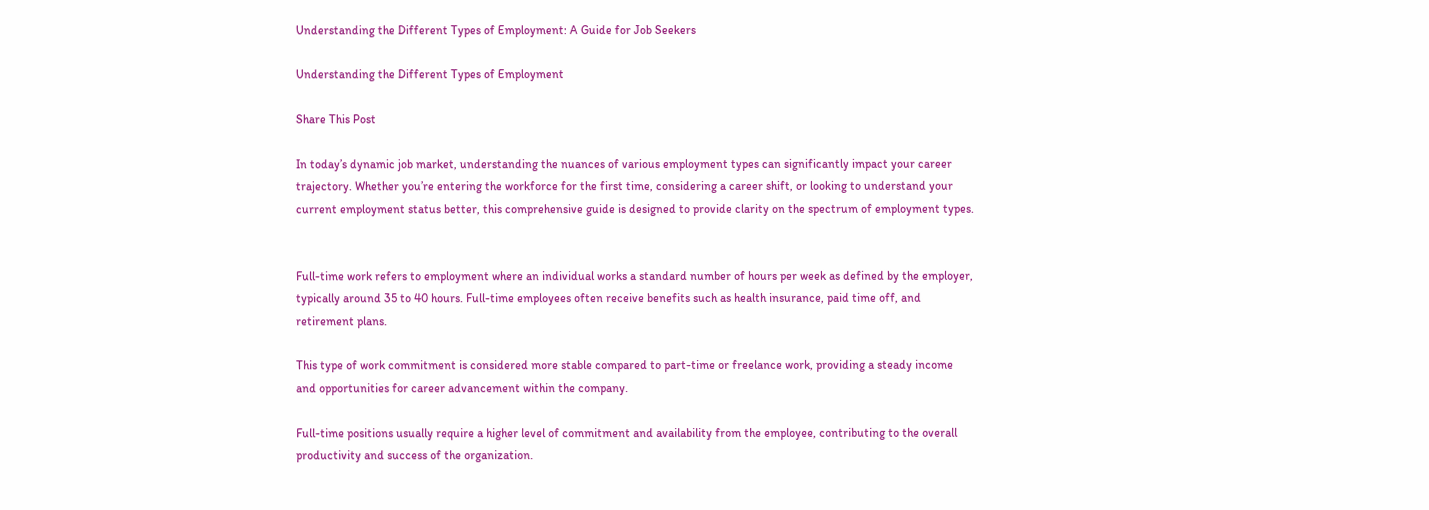Understanding the Different Types of Employment: A Guide for Job Seekers

Understanding the Different Types of Employment

Share This Post

In today’s dynamic job market, understanding the nuances of various employment types can significantly impact your career trajectory. Whether you’re entering the workforce for the first time, considering a career shift, or looking to understand your current employment status better, this comprehensive guide is designed to provide clarity on the spectrum of employment types.


Full-time work refers to employment where an individual works a standard number of hours per week as defined by the employer, typically around 35 to 40 hours. Full-time employees often receive benefits such as health insurance, paid time off, and retirement plans.

This type of work commitment is considered more stable compared to part-time or freelance work, providing a steady income and opportunities for career advancement within the company.

Full-time positions usually require a higher level of commitment and availability from the employee, contributing to the overall productivity and success of the organization.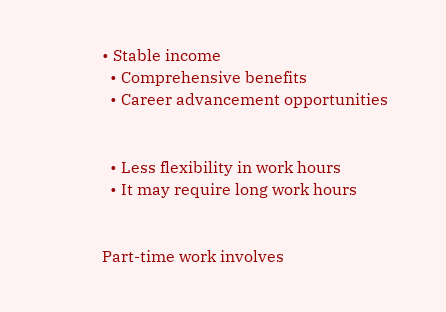• Stable income
  • Comprehensive benefits
  • Career advancement opportunities


  • Less flexibility in work hours
  • It may require long work hours


Part-time work involves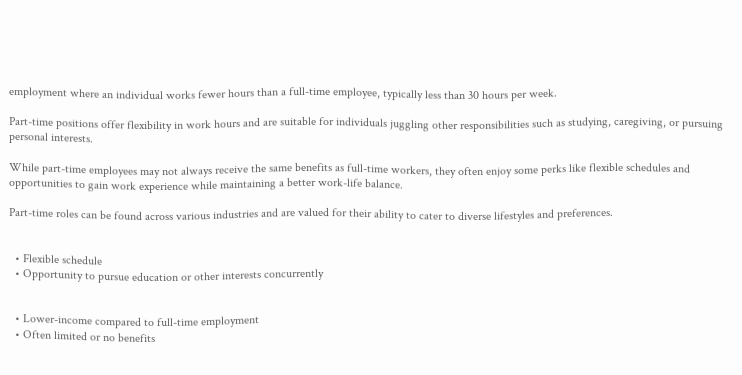employment where an individual works fewer hours than a full-time employee, typically less than 30 hours per week.

Part-time positions offer flexibility in work hours and are suitable for individuals juggling other responsibilities such as studying, caregiving, or pursuing personal interests.

While part-time employees may not always receive the same benefits as full-time workers, they often enjoy some perks like flexible schedules and opportunities to gain work experience while maintaining a better work-life balance.

Part-time roles can be found across various industries and are valued for their ability to cater to diverse lifestyles and preferences.


  • Flexible schedule
  • Opportunity to pursue education or other interests concurrently


  • Lower-income compared to full-time employment
  • Often limited or no benefits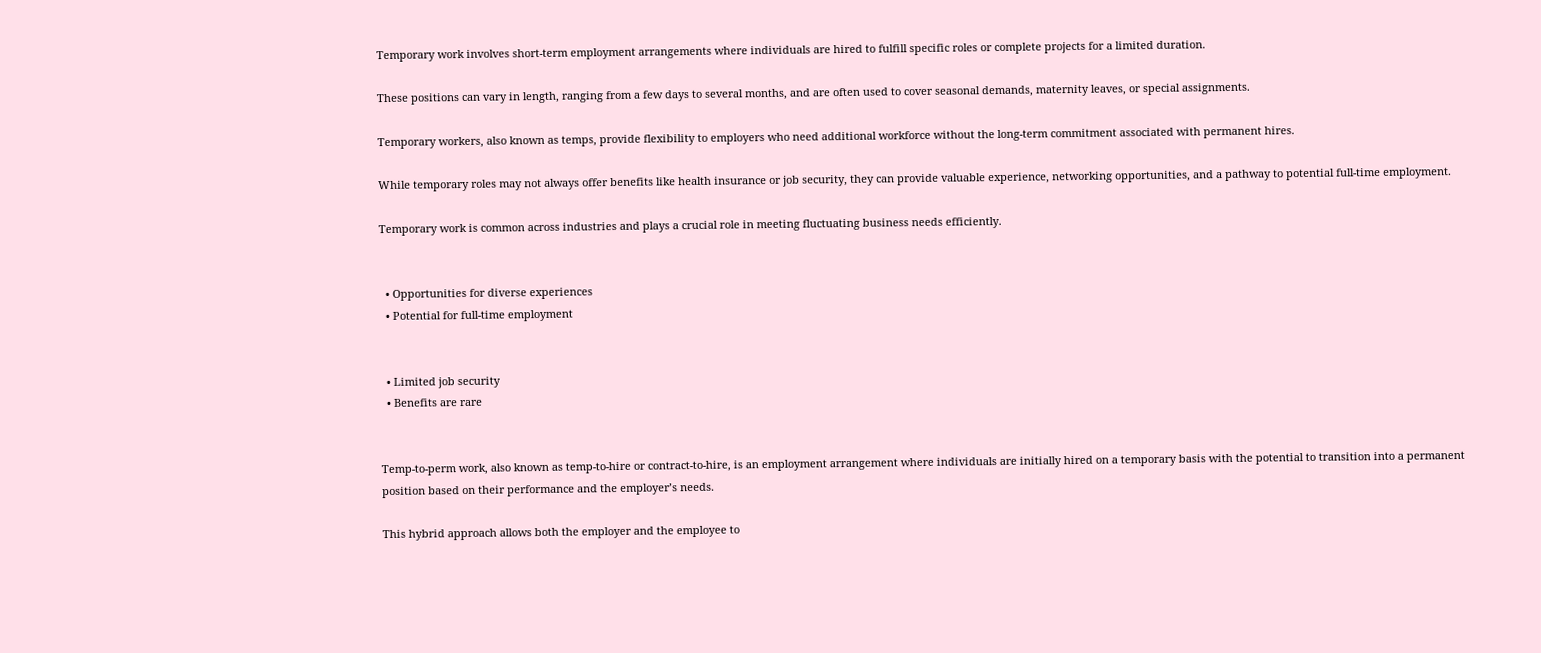Temporary work involves short-term employment arrangements where individuals are hired to fulfill specific roles or complete projects for a limited duration.

These positions can vary in length, ranging from a few days to several months, and are often used to cover seasonal demands, maternity leaves, or special assignments.

Temporary workers, also known as temps, provide flexibility to employers who need additional workforce without the long-term commitment associated with permanent hires.

While temporary roles may not always offer benefits like health insurance or job security, they can provide valuable experience, networking opportunities, and a pathway to potential full-time employment.

Temporary work is common across industries and plays a crucial role in meeting fluctuating business needs efficiently.


  • Opportunities for diverse experiences
  • Potential for full-time employment


  • Limited job security
  • Benefits are rare


Temp-to-perm work, also known as temp-to-hire or contract-to-hire, is an employment arrangement where individuals are initially hired on a temporary basis with the potential to transition into a permanent position based on their performance and the employer’s needs.

This hybrid approach allows both the employer and the employee to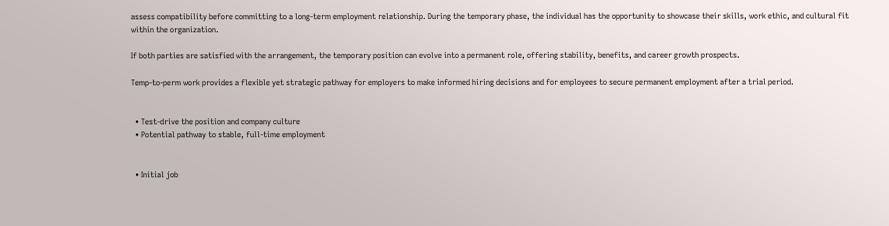assess compatibility before committing to a long-term employment relationship. During the temporary phase, the individual has the opportunity to showcase their skills, work ethic, and cultural fit within the organization.

If both parties are satisfied with the arrangement, the temporary position can evolve into a permanent role, offering stability, benefits, and career growth prospects.

Temp-to-perm work provides a flexible yet strategic pathway for employers to make informed hiring decisions and for employees to secure permanent employment after a trial period.


  • Test-drive the position and company culture
  • Potential pathway to stable, full-time employment


  • Initial job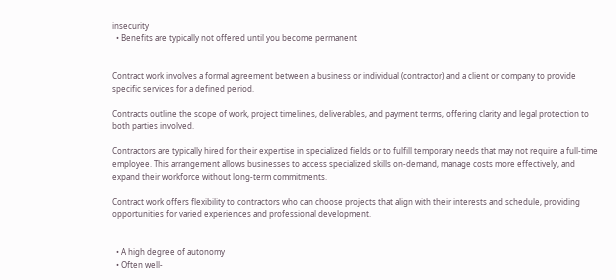insecurity
  • Benefits are typically not offered until you become permanent


Contract work involves a formal agreement between a business or individual (contractor) and a client or company to provide specific services for a defined period.

Contracts outline the scope of work, project timelines, deliverables, and payment terms, offering clarity and legal protection to both parties involved.

Contractors are typically hired for their expertise in specialized fields or to fulfill temporary needs that may not require a full-time employee. This arrangement allows businesses to access specialized skills on-demand, manage costs more effectively, and expand their workforce without long-term commitments.

Contract work offers flexibility to contractors who can choose projects that align with their interests and schedule, providing opportunities for varied experiences and professional development.


  • A high degree of autonomy
  • Often well-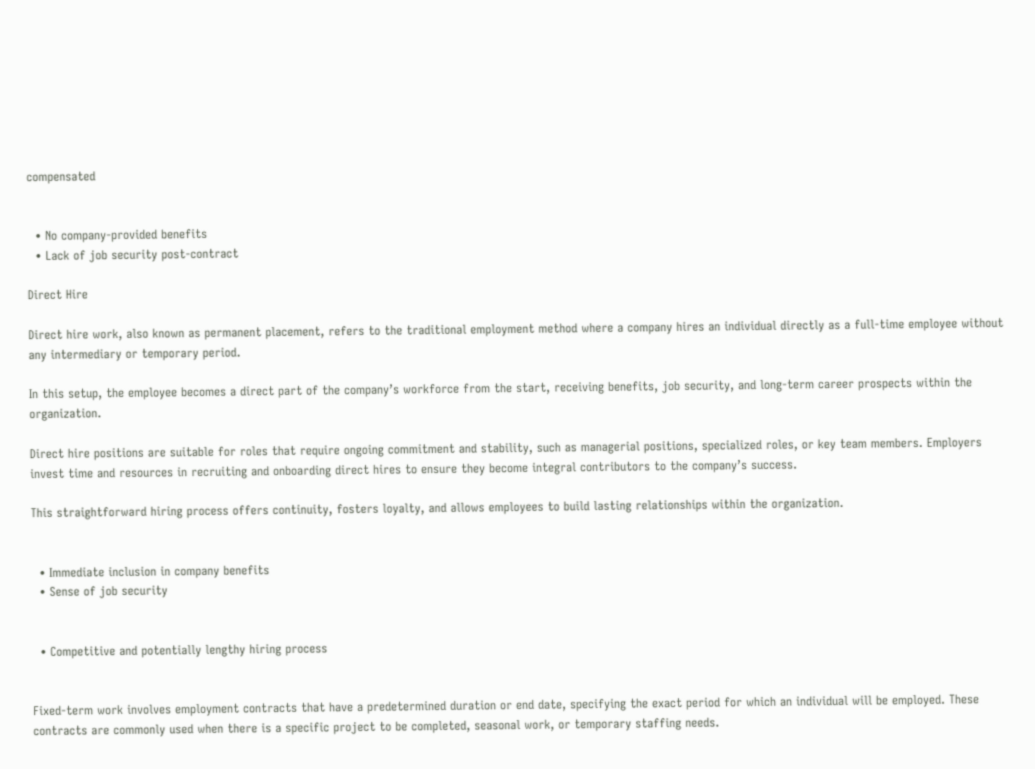compensated


  • No company-provided benefits
  • Lack of job security post-contract

Direct Hire

Direct hire work, also known as permanent placement, refers to the traditional employment method where a company hires an individual directly as a full-time employee without any intermediary or temporary period.

In this setup, the employee becomes a direct part of the company’s workforce from the start, receiving benefits, job security, and long-term career prospects within the organization.

Direct hire positions are suitable for roles that require ongoing commitment and stability, such as managerial positions, specialized roles, or key team members. Employers invest time and resources in recruiting and onboarding direct hires to ensure they become integral contributors to the company’s success.

This straightforward hiring process offers continuity, fosters loyalty, and allows employees to build lasting relationships within the organization.


  • Immediate inclusion in company benefits
  • Sense of job security


  • Competitive and potentially lengthy hiring process


Fixed-term work involves employment contracts that have a predetermined duration or end date, specifying the exact period for which an individual will be employed. These contracts are commonly used when there is a specific project to be completed, seasonal work, or temporary staffing needs.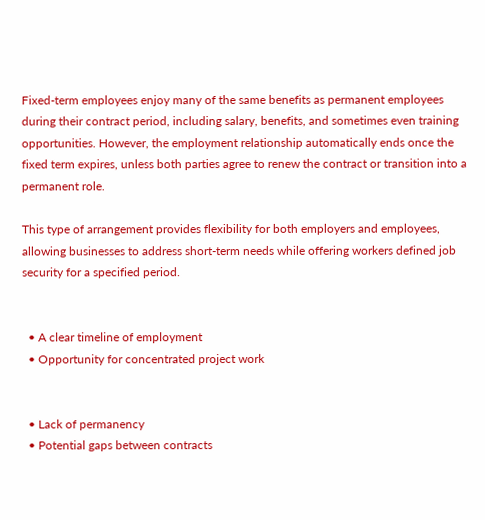Fixed-term employees enjoy many of the same benefits as permanent employees during their contract period, including salary, benefits, and sometimes even training opportunities. However, the employment relationship automatically ends once the fixed term expires, unless both parties agree to renew the contract or transition into a permanent role.

This type of arrangement provides flexibility for both employers and employees, allowing businesses to address short-term needs while offering workers defined job security for a specified period.


  • A clear timeline of employment
  • Opportunity for concentrated project work


  • Lack of permanency
  • Potential gaps between contracts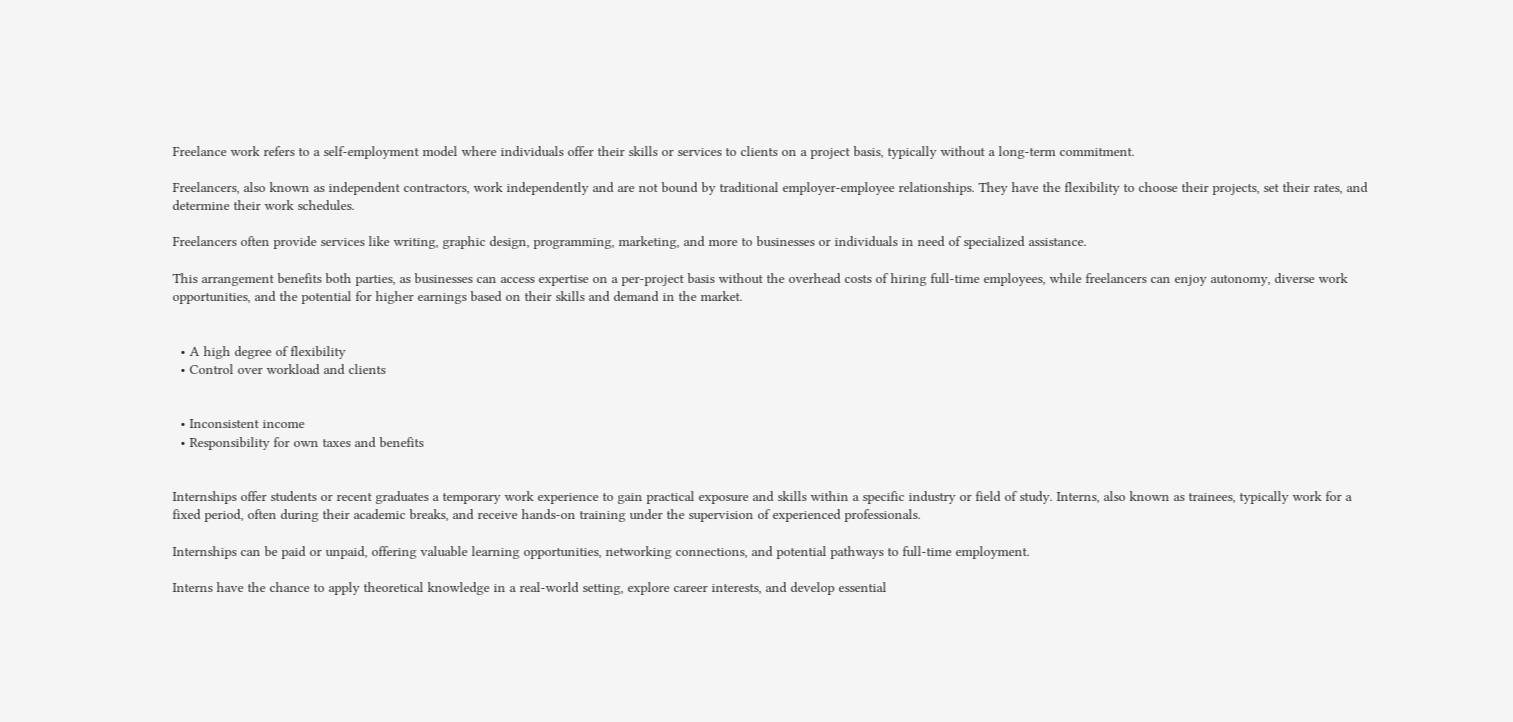Freelance work refers to a self-employment model where individuals offer their skills or services to clients on a project basis, typically without a long-term commitment.

Freelancers, also known as independent contractors, work independently and are not bound by traditional employer-employee relationships. They have the flexibility to choose their projects, set their rates, and determine their work schedules.

Freelancers often provide services like writing, graphic design, programming, marketing, and more to businesses or individuals in need of specialized assistance.

This arrangement benefits both parties, as businesses can access expertise on a per-project basis without the overhead costs of hiring full-time employees, while freelancers can enjoy autonomy, diverse work opportunities, and the potential for higher earnings based on their skills and demand in the market.


  • A high degree of flexibility
  • Control over workload and clients


  • Inconsistent income
  • Responsibility for own taxes and benefits


Internships offer students or recent graduates a temporary work experience to gain practical exposure and skills within a specific industry or field of study. Interns, also known as trainees, typically work for a fixed period, often during their academic breaks, and receive hands-on training under the supervision of experienced professionals.

Internships can be paid or unpaid, offering valuable learning opportunities, networking connections, and potential pathways to full-time employment.

Interns have the chance to apply theoretical knowledge in a real-world setting, explore career interests, and develop essential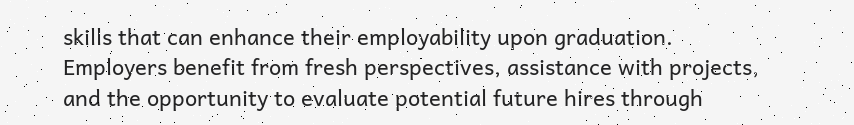skills that can enhance their employability upon graduation. Employers benefit from fresh perspectives, assistance with projects, and the opportunity to evaluate potential future hires through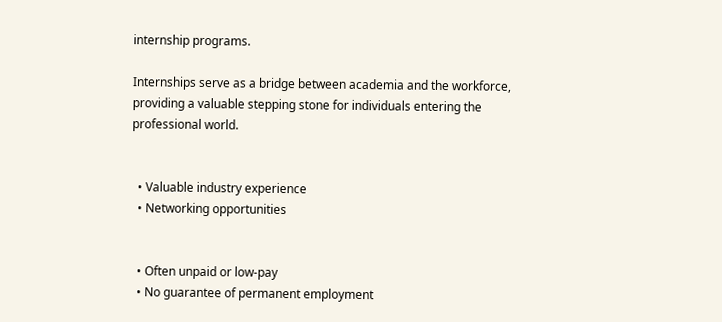internship programs.

Internships serve as a bridge between academia and the workforce, providing a valuable stepping stone for individuals entering the professional world.


  • Valuable industry experience
  • Networking opportunities


  • Often unpaid or low-pay
  • No guarantee of permanent employment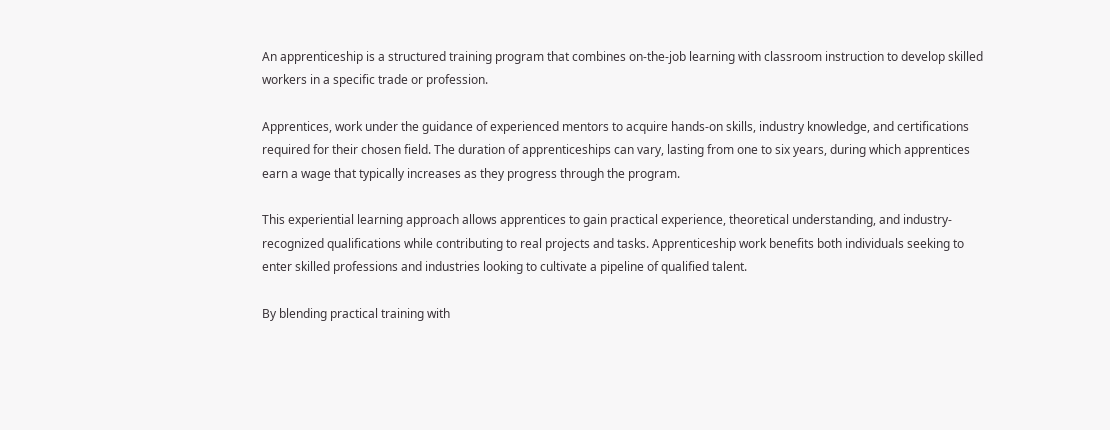An apprenticeship is a structured training program that combines on-the-job learning with classroom instruction to develop skilled workers in a specific trade or profession.

Apprentices, work under the guidance of experienced mentors to acquire hands-on skills, industry knowledge, and certifications required for their chosen field. The duration of apprenticeships can vary, lasting from one to six years, during which apprentices earn a wage that typically increases as they progress through the program.

This experiential learning approach allows apprentices to gain practical experience, theoretical understanding, and industry-recognized qualifications while contributing to real projects and tasks. Apprenticeship work benefits both individuals seeking to enter skilled professions and industries looking to cultivate a pipeline of qualified talent.

By blending practical training with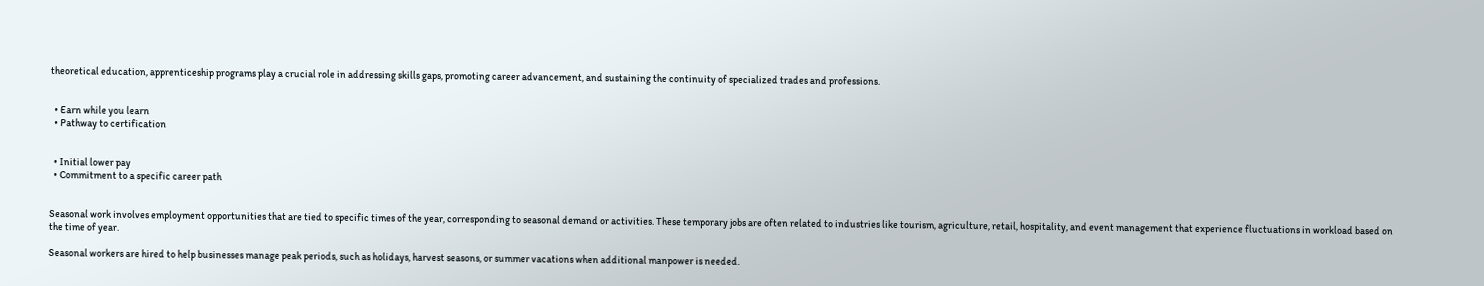theoretical education, apprenticeship programs play a crucial role in addressing skills gaps, promoting career advancement, and sustaining the continuity of specialized trades and professions.


  • Earn while you learn
  • Pathway to certification


  • Initial lower pay
  • Commitment to a specific career path


Seasonal work involves employment opportunities that are tied to specific times of the year, corresponding to seasonal demand or activities. These temporary jobs are often related to industries like tourism, agriculture, retail, hospitality, and event management that experience fluctuations in workload based on the time of year.

Seasonal workers are hired to help businesses manage peak periods, such as holidays, harvest seasons, or summer vacations when additional manpower is needed.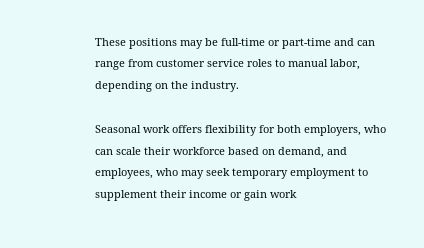These positions may be full-time or part-time and can range from customer service roles to manual labor, depending on the industry.

Seasonal work offers flexibility for both employers, who can scale their workforce based on demand, and employees, who may seek temporary employment to supplement their income or gain work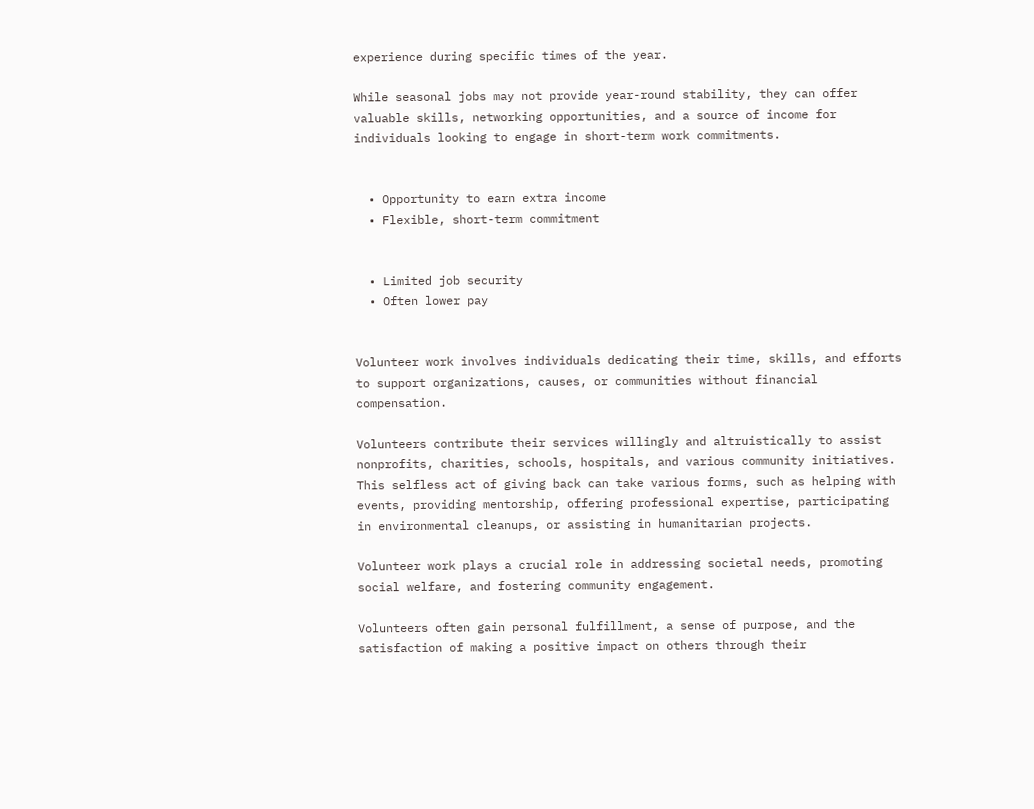experience during specific times of the year.

While seasonal jobs may not provide year-round stability, they can offer valuable skills, networking opportunities, and a source of income for individuals looking to engage in short-term work commitments.


  • Opportunity to earn extra income
  • Flexible, short-term commitment


  • Limited job security
  • Often lower pay


Volunteer work involves individuals dedicating their time, skills, and efforts to support organizations, causes, or communities without financial compensation.

Volunteers contribute their services willingly and altruistically to assist nonprofits, charities, schools, hospitals, and various community initiatives. This selfless act of giving back can take various forms, such as helping with events, providing mentorship, offering professional expertise, participating in environmental cleanups, or assisting in humanitarian projects.

Volunteer work plays a crucial role in addressing societal needs, promoting social welfare, and fostering community engagement.

Volunteers often gain personal fulfillment, a sense of purpose, and the satisfaction of making a positive impact on others through their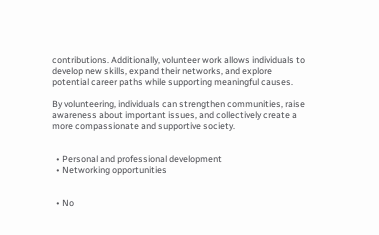contributions. Additionally, volunteer work allows individuals to develop new skills, expand their networks, and explore potential career paths while supporting meaningful causes.

By volunteering, individuals can strengthen communities, raise awareness about important issues, and collectively create a more compassionate and supportive society.


  • Personal and professional development
  • Networking opportunities


  • No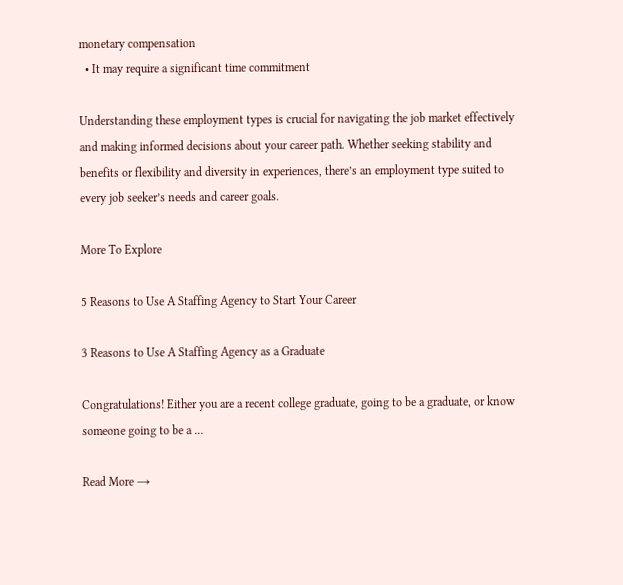monetary compensation
  • It may require a significant time commitment

Understanding these employment types is crucial for navigating the job market effectively and making informed decisions about your career path. Whether seeking stability and benefits or flexibility and diversity in experiences, there’s an employment type suited to every job seeker’s needs and career goals.

More To Explore

5 Reasons to Use A Staffing Agency to Start Your Career

3 Reasons to Use A Staffing Agency as a Graduate

Congratulations! Either you are a recent college graduate, going to be a graduate, or know someone going to be a …

Read More →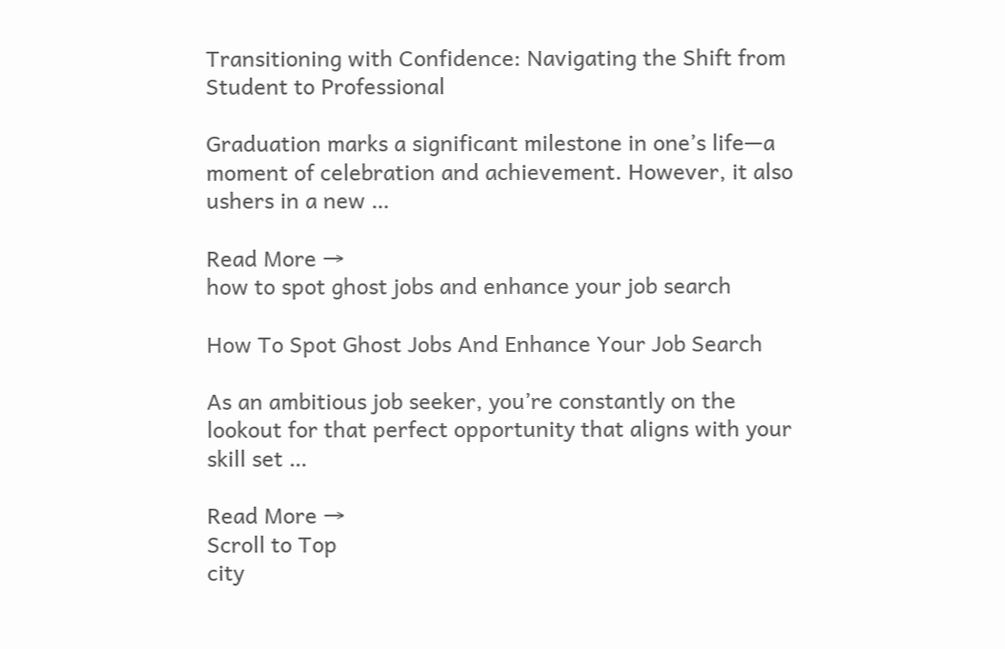Transitioning with Confidence: Navigating the Shift from Student to Professional

Graduation marks a significant milestone in one’s life—a moment of celebration and achievement. However, it also ushers in a new …

Read More →
how to spot ghost jobs and enhance your job search

How To Spot Ghost Jobs And Enhance Your Job Search

As an ambitious job seeker, you’re constantly on the lookout for that perfect opportunity that aligns with your skill set …

Read More →
Scroll to Top
city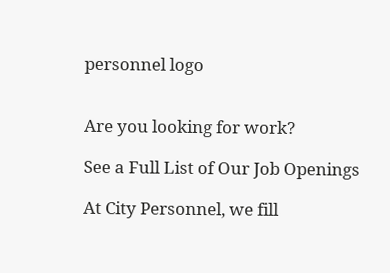personnel logo


Are you looking for work?

See a Full List of Our Job Openings

At City Personnel, we fill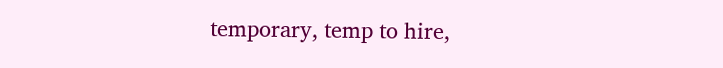temporary, temp to hire,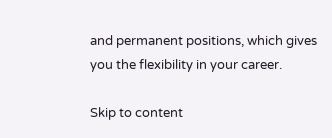and permanent positions, which gives you the flexibility in your career.

Skip to content